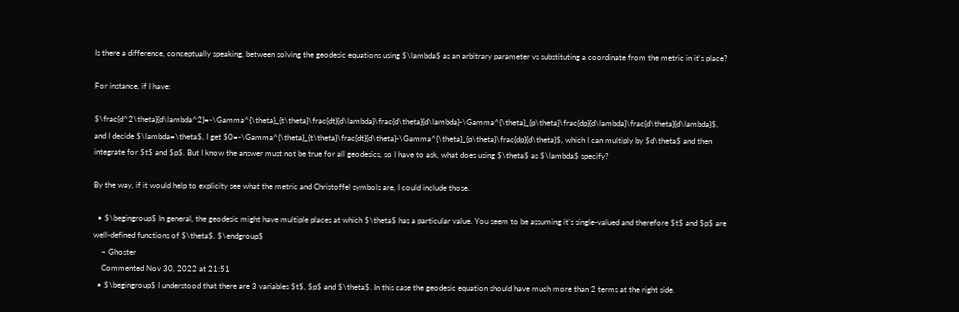Is there a difference, conceptually speaking, between solving the geodesic equations using $\lambda$ as an arbitrary parameter vs substituting a coordinate from the metric in it's place?

For instance, if I have:

$\frac{d^2\theta}{d\lambda^2}=-\Gamma^{\theta}_{t\theta}\frac{dt}{d\lambda}\frac{d\theta}{d\lambda}-\Gamma^{\theta}_{p\theta}\frac{dp}{d\lambda}\frac{d\theta}{d\lambda}$, and I decide $\lambda=\theta$, I get $0=-\Gamma^{\theta}_{t\theta}\frac{dt}{d\theta}-\Gamma^{\theta}_{p\theta}\frac{dp}{d\theta}$, which I can multiply by $d\theta$ and then integrate for $t$ and $p$. But I know the answer must not be true for all geodesics, so I have to ask, what does using $\theta$ as $\lambda$ specify?

By the way, if it would help to explicity see what the metric and Christoffel symbols are, I could include those.

  • $\begingroup$ In general, the geodesic might have multiple places at which $\theta$ has a particular value. You seem to be assuming it’s single-valued and therefore $t$ and $p$ are well-defined functions of $\theta$. $\endgroup$
    – Ghoster
    Commented Nov 30, 2022 at 21:51
  • $\begingroup$ I understood that there are 3 variables $t$, $p$ and $\theta$. In this case the geodesic equation should have much more than 2 terms at the right side.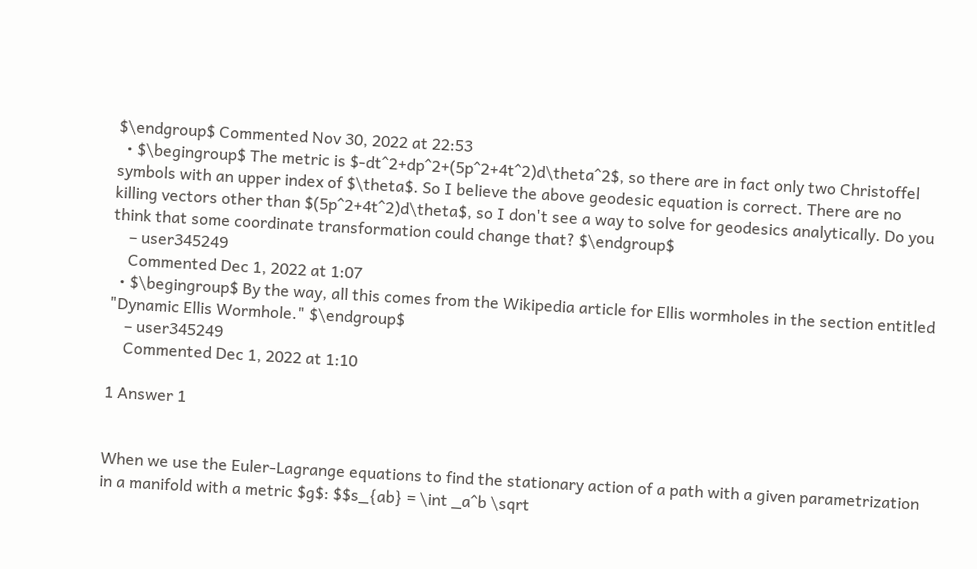$\endgroup$ Commented Nov 30, 2022 at 22:53
  • $\begingroup$ The metric is $-dt^2+dp^2+(5p^2+4t^2)d\theta^2$, so there are in fact only two Christoffel symbols with an upper index of $\theta$. So I believe the above geodesic equation is correct. There are no killing vectors other than $(5p^2+4t^2)d\theta$, so I don't see a way to solve for geodesics analytically. Do you think that some coordinate transformation could change that? $\endgroup$
    – user345249
    Commented Dec 1, 2022 at 1:07
  • $\begingroup$ By the way, all this comes from the Wikipedia article for Ellis wormholes in the section entitled "Dynamic Ellis Wormhole." $\endgroup$
    – user345249
    Commented Dec 1, 2022 at 1:10

1 Answer 1


When we use the Euler-Lagrange equations to find the stationary action of a path with a given parametrization in a manifold with a metric $g$: $$s_{ab} = \int _a^b \sqrt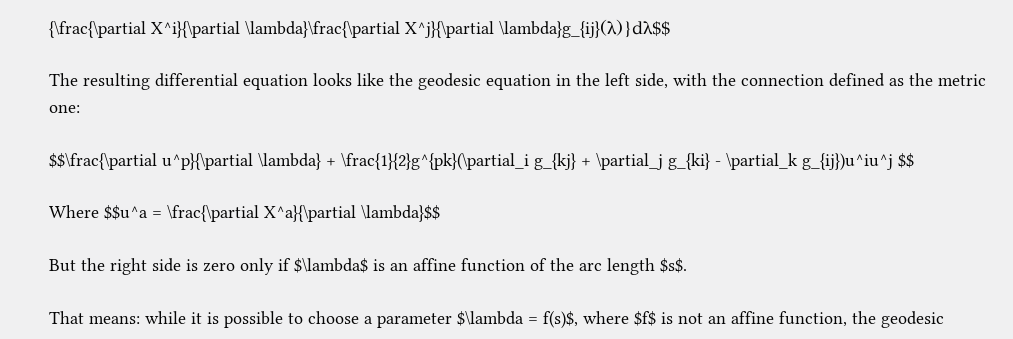{\frac{\partial X^i}{\partial \lambda}\frac{\partial X^j}{\partial \lambda}g_{ij}(λ)}dλ$$

The resulting differential equation looks like the geodesic equation in the left side, with the connection defined as the metric one:

$$\frac{\partial u^p}{\partial \lambda} + \frac{1}{2}g^{pk}(\partial_i g_{kj} + \partial_j g_{ki} - \partial_k g_{ij})u^iu^j $$

Where $$u^a = \frac{\partial X^a}{\partial \lambda}$$

But the right side is zero only if $\lambda$ is an affine function of the arc length $s$.

That means: while it is possible to choose a parameter $\lambda = f(s)$, where $f$ is not an affine function, the geodesic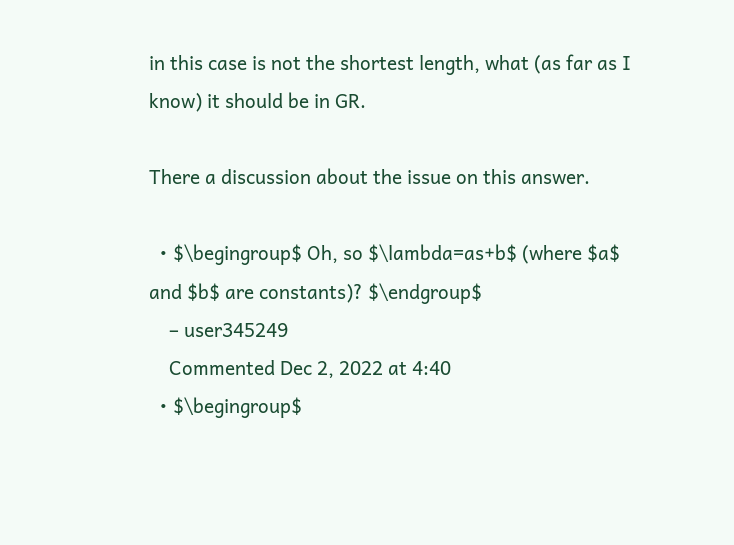in this case is not the shortest length, what (as far as I know) it should be in GR.

There a discussion about the issue on this answer.

  • $\begingroup$ Oh, so $\lambda=as+b$ (where $a$ and $b$ are constants)? $\endgroup$
    – user345249
    Commented Dec 2, 2022 at 4:40
  • $\begingroup$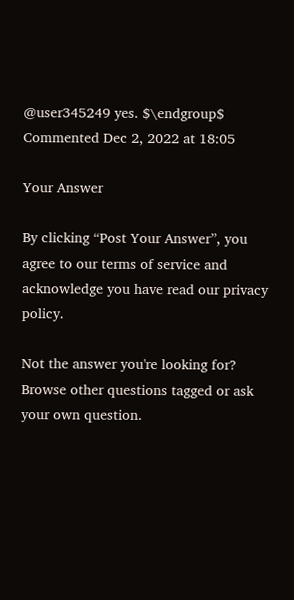@user345249 yes. $\endgroup$ Commented Dec 2, 2022 at 18:05

Your Answer

By clicking “Post Your Answer”, you agree to our terms of service and acknowledge you have read our privacy policy.

Not the answer you're looking for? Browse other questions tagged or ask your own question.